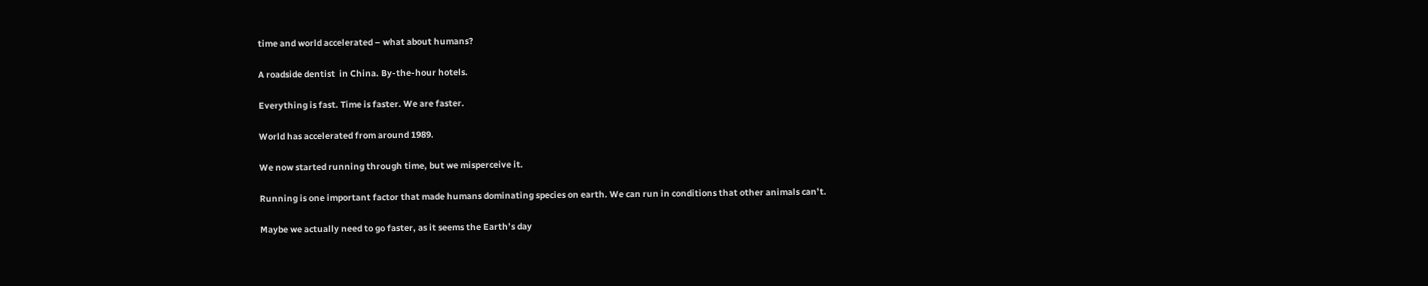time and world accelerated – what about humans?

A roadside dentist  in China. By-the-hour hotels.

Everything is fast. Time is faster. We are faster.

World has accelerated from around 1989.

We now started running through time, but we misperceive it.

Running is one important factor that made humans dominating species on earth. We can run in conditions that other animals can’t.

Maybe we actually need to go faster, as it seems the Earth’s day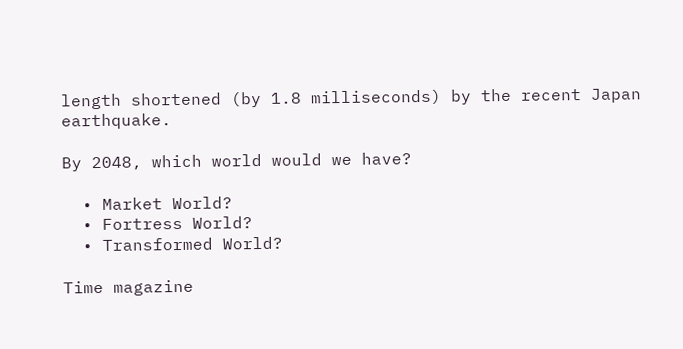length shortened (by 1.8 milliseconds) by the recent Japan earthquake.

By 2048, which world would we have?

  • Market World?
  • Fortress World?
  • Transformed World?

Time magazine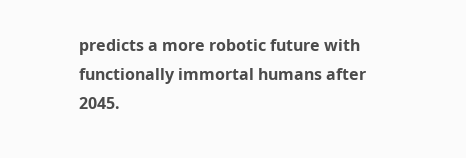predicts a more robotic future with functionally immortal humans after 2045.